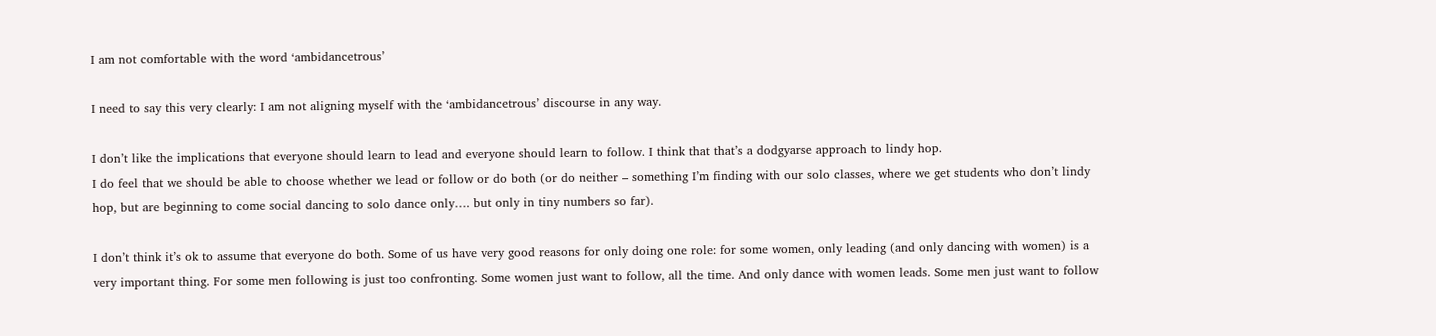I am not comfortable with the word ‘ambidancetrous’

I need to say this very clearly: I am not aligning myself with the ‘ambidancetrous’ discourse in any way.

I don’t like the implications that everyone should learn to lead and everyone should learn to follow. I think that that’s a dodgyarse approach to lindy hop.
I do feel that we should be able to choose whether we lead or follow or do both (or do neither – something I’m finding with our solo classes, where we get students who don’t lindy hop, but are beginning to come social dancing to solo dance only…. but only in tiny numbers so far).

I don’t think it’s ok to assume that everyone do both. Some of us have very good reasons for only doing one role: for some women, only leading (and only dancing with women) is a very important thing. For some men following is just too confronting. Some women just want to follow, all the time. And only dance with women leads. Some men just want to follow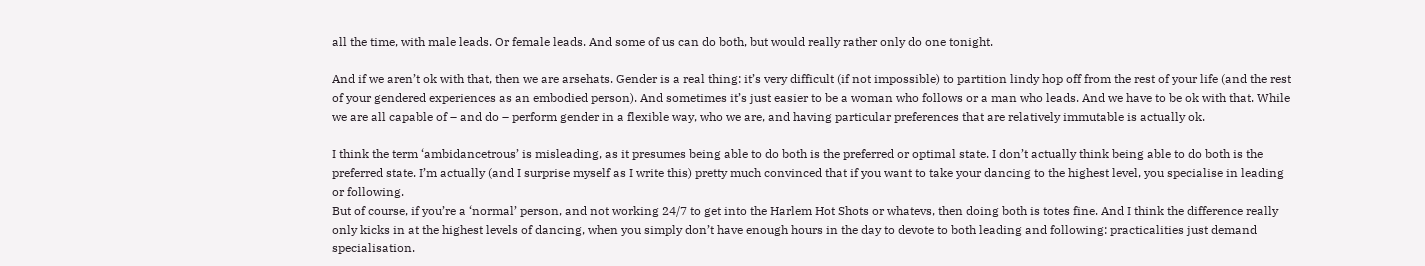all the time, with male leads. Or female leads. And some of us can do both, but would really rather only do one tonight.

And if we aren’t ok with that, then we are arsehats. Gender is a real thing: it’s very difficult (if not impossible) to partition lindy hop off from the rest of your life (and the rest of your gendered experiences as an embodied person). And sometimes it’s just easier to be a woman who follows or a man who leads. And we have to be ok with that. While we are all capable of – and do – perform gender in a flexible way, who we are, and having particular preferences that are relatively immutable is actually ok.

I think the term ‘ambidancetrous’ is misleading, as it presumes being able to do both is the preferred or optimal state. I don’t actually think being able to do both is the preferred state. I’m actually (and I surprise myself as I write this) pretty much convinced that if you want to take your dancing to the highest level, you specialise in leading or following.
But of course, if you’re a ‘normal’ person, and not working 24/7 to get into the Harlem Hot Shots or whatevs, then doing both is totes fine. And I think the difference really only kicks in at the highest levels of dancing, when you simply don’t have enough hours in the day to devote to both leading and following: practicalities just demand specialisation.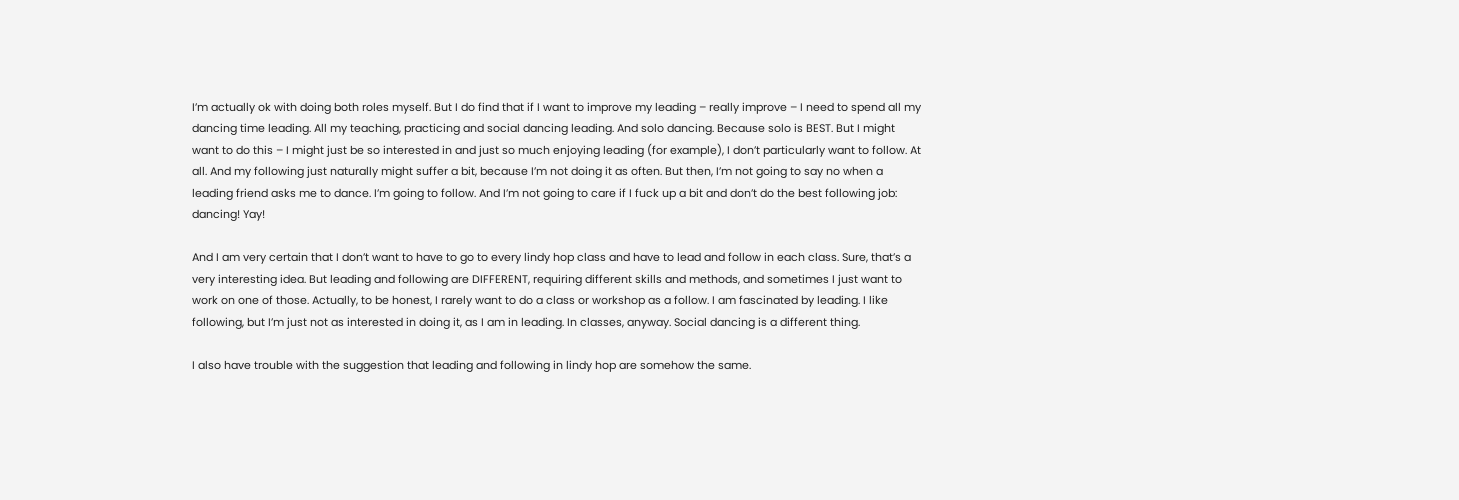I’m actually ok with doing both roles myself. But I do find that if I want to improve my leading – really improve – I need to spend all my dancing time leading. All my teaching, practicing and social dancing leading. And solo dancing. Because solo is BEST. But I might want to do this – I might just be so interested in and just so much enjoying leading (for example), I don’t particularly want to follow. At all. And my following just naturally might suffer a bit, because I’m not doing it as often. But then, I’m not going to say no when a leading friend asks me to dance. I’m going to follow. And I’m not going to care if I fuck up a bit and don’t do the best following job: dancing! Yay!

And I am very certain that I don’t want to have to go to every lindy hop class and have to lead and follow in each class. Sure, that’s a very interesting idea. But leading and following are DIFFERENT, requiring different skills and methods, and sometimes I just want to work on one of those. Actually, to be honest, I rarely want to do a class or workshop as a follow. I am fascinated by leading. I like following, but I’m just not as interested in doing it, as I am in leading. In classes, anyway. Social dancing is a different thing.

I also have trouble with the suggestion that leading and following in lindy hop are somehow the same.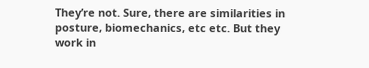They’re not. Sure, there are similarities in posture, biomechanics, etc etc. But they work in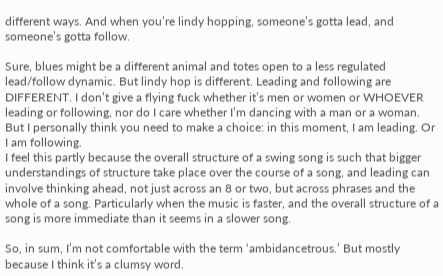different ways. And when you’re lindy hopping, someone’s gotta lead, and someone’s gotta follow.

Sure, blues might be a different animal and totes open to a less regulated lead/follow dynamic. But lindy hop is different. Leading and following are DIFFERENT. I don’t give a flying fuck whether it’s men or women or WHOEVER leading or following, nor do I care whether I’m dancing with a man or a woman. But I personally think you need to make a choice: in this moment, I am leading. Or I am following.
I feel this partly because the overall structure of a swing song is such that bigger understandings of structure take place over the course of a song, and leading can involve thinking ahead, not just across an 8 or two, but across phrases and the whole of a song. Particularly when the music is faster, and the overall structure of a song is more immediate than it seems in a slower song.

So, in sum, I’m not comfortable with the term ‘ambidancetrous.’ But mostly because I think it’s a clumsy word.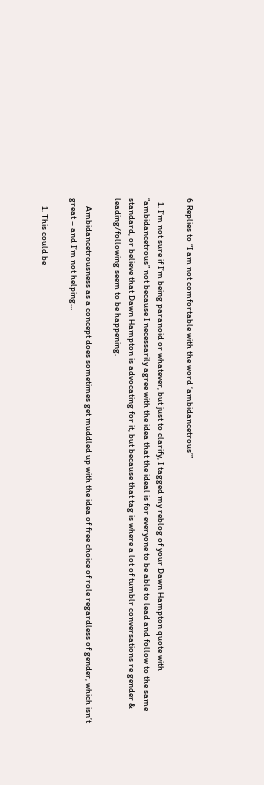6 Replies to “I am not comfortable with the word ‘ambidancetrous’”

  1. I’m not sure if I’m being paranoid or whatever, but just to clarify, I tagged my reblog of your Dawn Hampton quote with “ambidancetrous” not because I necessarily agree with the idea that the ideal is for everyone to be able to lead and follow to the same standard, or believe that Dawn Hampton is advocating for it, but because that tag is where a lot of tumblr conversations re gender & leading/following seem to be happening.

    Ambidancetrousness as a concept does sometimes get muddled up with the idea of free choice of role regardless of gender, which isn’t great – and I’m not helping…

    1. This could be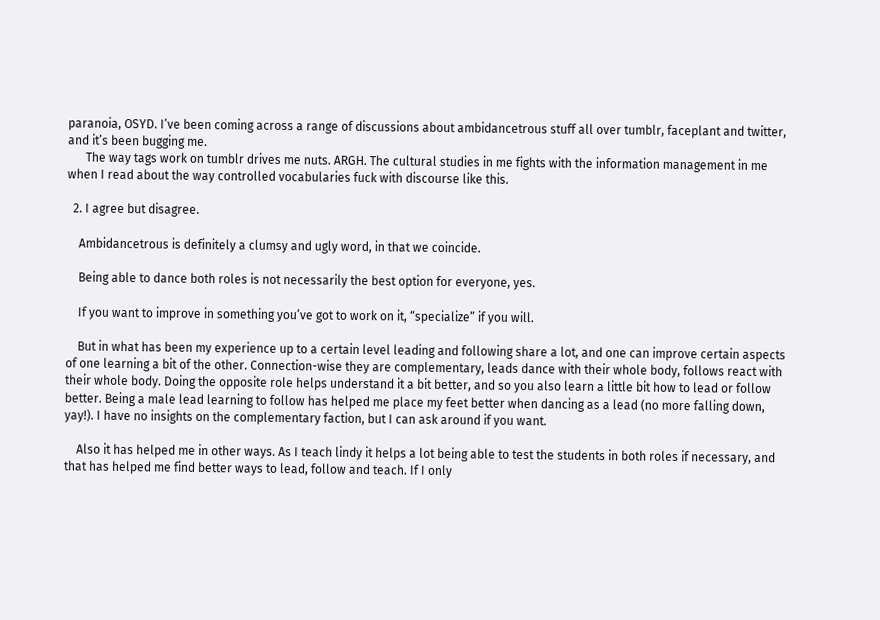paranoia, OSYD. I’ve been coming across a range of discussions about ambidancetrous stuff all over tumblr, faceplant and twitter, and it’s been bugging me.
      The way tags work on tumblr drives me nuts. ARGH. The cultural studies in me fights with the information management in me when I read about the way controlled vocabularies fuck with discourse like this.

  2. I agree but disagree.

    Ambidancetrous is definitely a clumsy and ugly word, in that we coincide.

    Being able to dance both roles is not necessarily the best option for everyone, yes.

    If you want to improve in something you’ve got to work on it, “specialize” if you will.

    But in what has been my experience up to a certain level leading and following share a lot, and one can improve certain aspects of one learning a bit of the other. Connection-wise they are complementary, leads dance with their whole body, follows react with their whole body. Doing the opposite role helps understand it a bit better, and so you also learn a little bit how to lead or follow better. Being a male lead learning to follow has helped me place my feet better when dancing as a lead (no more falling down, yay!). I have no insights on the complementary faction, but I can ask around if you want.

    Also it has helped me in other ways. As I teach lindy it helps a lot being able to test the students in both roles if necessary, and that has helped me find better ways to lead, follow and teach. If I only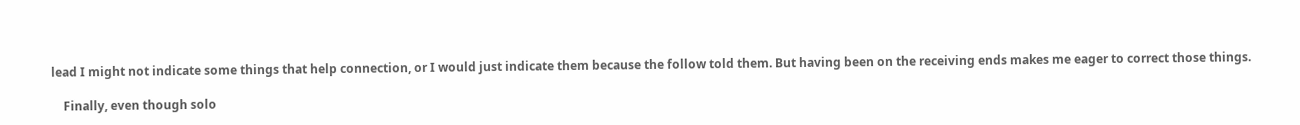lead I might not indicate some things that help connection, or I would just indicate them because the follow told them. But having been on the receiving ends makes me eager to correct those things.

    Finally, even though solo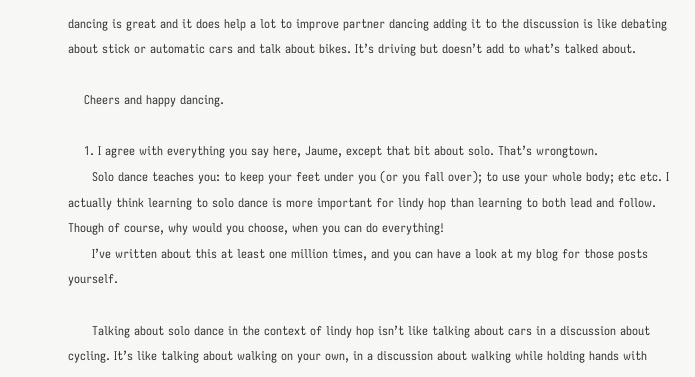dancing is great and it does help a lot to improve partner dancing adding it to the discussion is like debating about stick or automatic cars and talk about bikes. It’s driving but doesn’t add to what’s talked about.

    Cheers and happy dancing.

    1. I agree with everything you say here, Jaume, except that bit about solo. That’s wrongtown.
      Solo dance teaches you: to keep your feet under you (or you fall over); to use your whole body; etc etc. I actually think learning to solo dance is more important for lindy hop than learning to both lead and follow. Though of course, why would you choose, when you can do everything!
      I’ve written about this at least one million times, and you can have a look at my blog for those posts yourself.

      Talking about solo dance in the context of lindy hop isn’t like talking about cars in a discussion about cycling. It’s like talking about walking on your own, in a discussion about walking while holding hands with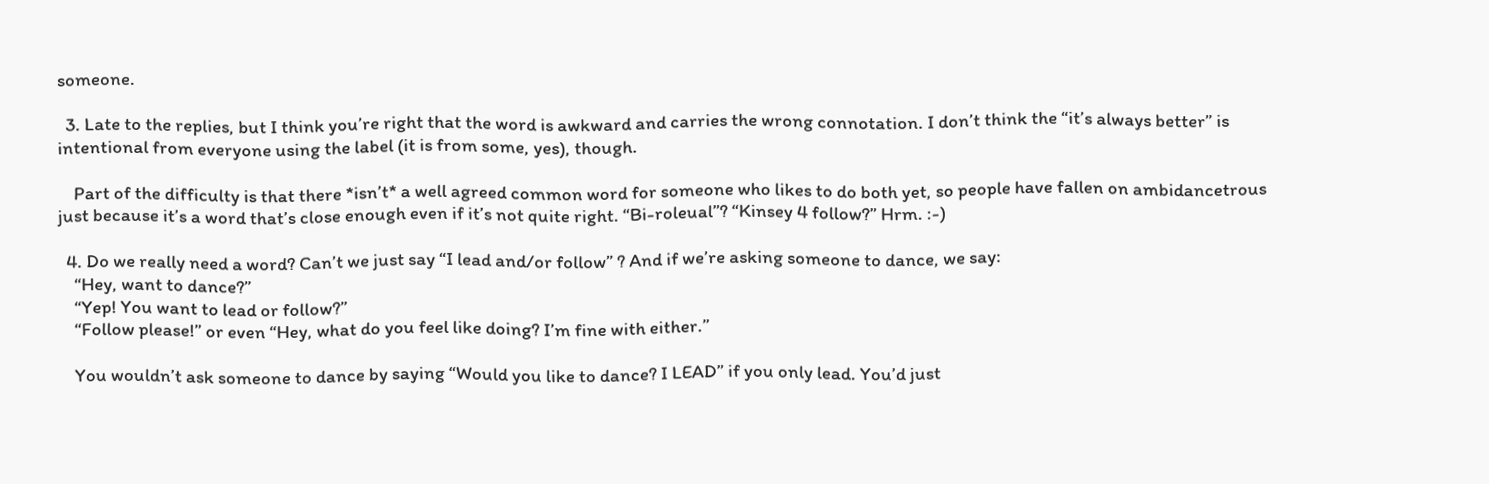someone.

  3. Late to the replies, but I think you’re right that the word is awkward and carries the wrong connotation. I don’t think the “it’s always better” is intentional from everyone using the label (it is from some, yes), though.

    Part of the difficulty is that there *isn’t* a well agreed common word for someone who likes to do both yet, so people have fallen on ambidancetrous just because it’s a word that’s close enough even if it’s not quite right. “Bi-roleual”? “Kinsey 4 follow?” Hrm. :-)

  4. Do we really need a word? Can’t we just say “I lead and/or follow” ? And if we’re asking someone to dance, we say:
    “Hey, want to dance?”
    “Yep! You want to lead or follow?”
    “Follow please!” or even “Hey, what do you feel like doing? I’m fine with either.”

    You wouldn’t ask someone to dance by saying “Would you like to dance? I LEAD” if you only lead. You’d just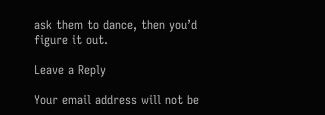ask them to dance, then you’d figure it out.

Leave a Reply

Your email address will not be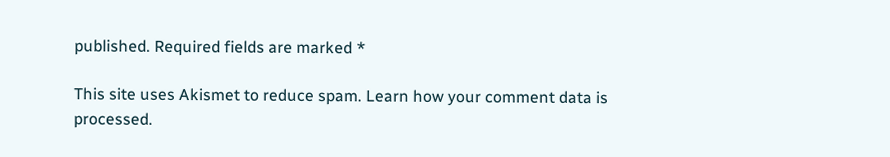published. Required fields are marked *

This site uses Akismet to reduce spam. Learn how your comment data is processed.